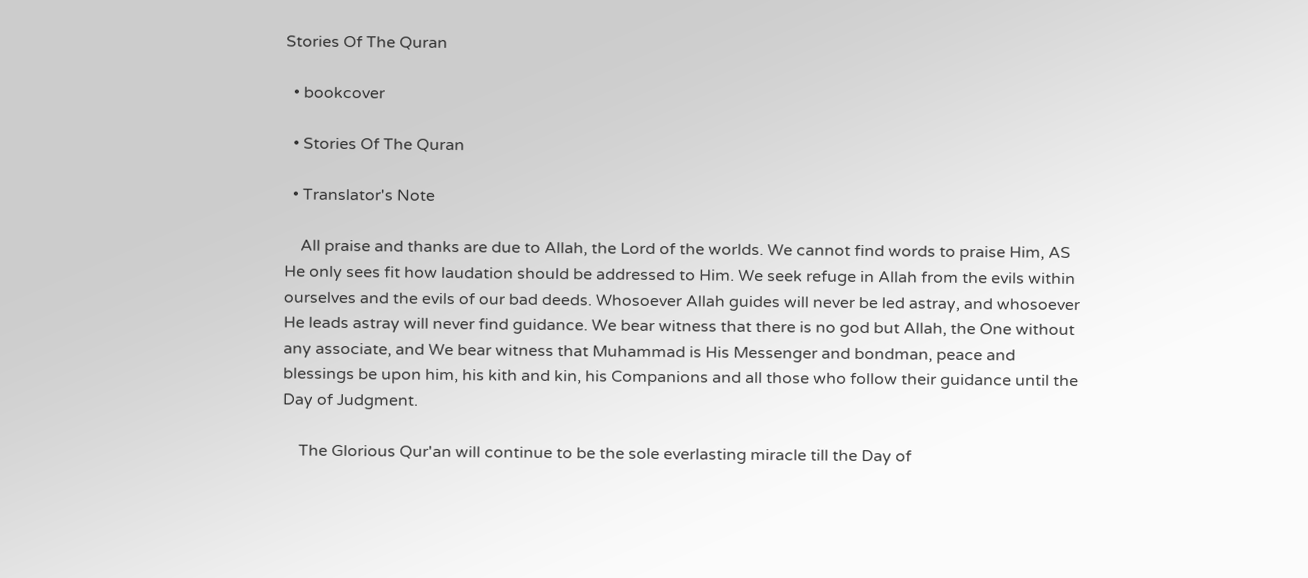Stories Of The Quran

  • bookcover

  • Stories Of The Quran

  • Translator's Note

    All praise and thanks are due to Allah, the Lord of the worlds. We cannot find words to praise Him, AS He only sees fit how laudation should be addressed to Him. We seek refuge in Allah from the evils within ourselves and the evils of our bad deeds. Whosoever Allah guides will never be led astray, and whosoever He leads astray will never find guidance. We bear witness that there is no god but Allah, the One without any associate, and We bear witness that Muhammad is His Messenger and bondman, peace and blessings be upon him, his kith and kin, his Companions and all those who follow their guidance until the Day of Judgment.

    The Glorious Qur'an will continue to be the sole everlasting miracle till the Day of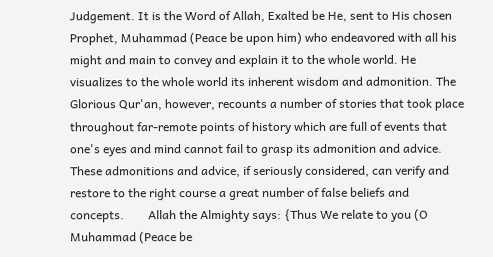Judgement. It is the Word of Allah, Exalted be He, sent to His chosen Prophet, Muhammad (Peace be upon him) who endeavored with all his might and main to convey and explain it to the whole world. He visualizes to the whole world its inherent wisdom and admonition. The Glorious Qur'an, however, recounts a number of stories that took place throughout far-remote points of history which are full of events that one's eyes and mind cannot fail to grasp its admonition and advice. These admonitions and advice, if seriously considered, can verify and restore to the right course a great number of false beliefs and concepts.        Allah the Almighty says: {Thus We relate to you (O Muhammad (Peace be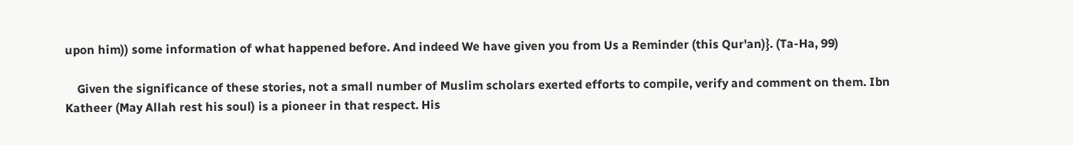upon him)) some information of what happened before. And indeed We have given you from Us a Reminder (this Qur'an)}. (Ta-Ha, 99)

    Given the significance of these stories, not a small number of Muslim scholars exerted efforts to compile, verify and comment on them. Ibn Katheer (May Allah rest his soul) is a pioneer in that respect. His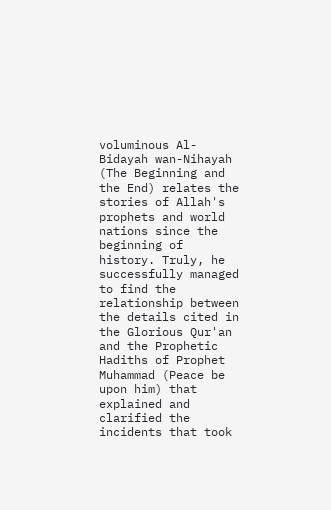voluminous Al-Bidayah wan-Nihayah (The Beginning and the End) relates the stories of Allah's prophets and world nations since the beginning of history. Truly, he successfully managed to find the relationship between the details cited in the Glorious Qur'an and the Prophetic Hadiths of Prophet Muhammad (Peace be upon him) that explained and clarified the incidents that took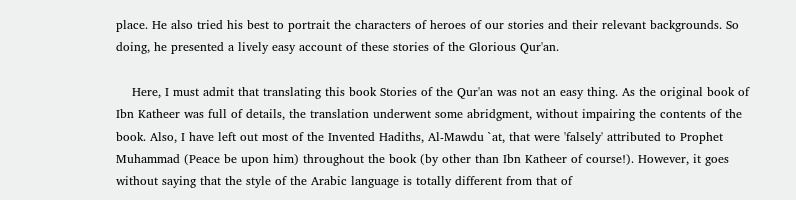place. He also tried his best to portrait the characters of heroes of our stories and their relevant backgrounds. So doing, he presented a lively easy account of these stories of the Glorious Qur'an.

    Here, I must admit that translating this book Stories of the Qur'an was not an easy thing. As the original book of Ibn Katheer was full of details, the translation underwent some abridgment, without impairing the contents of the book. Also, I have left out most of the Invented Hadiths, Al-Mawdu `at, that were 'falsely' attributed to Prophet Muhammad (Peace be upon him) throughout the book (by other than Ibn Katheer of course!). However, it goes without saying that the style of the Arabic language is totally different from that of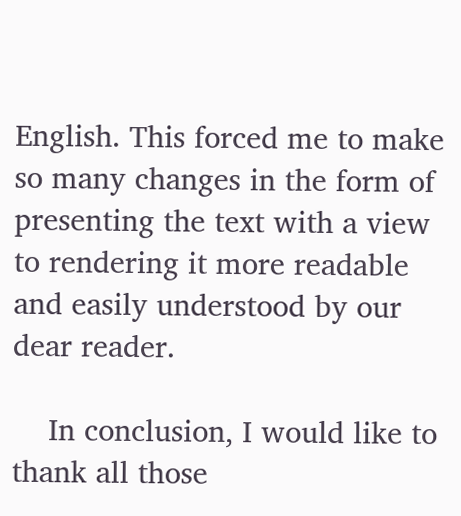English. This forced me to make so many changes in the form of presenting the text with a view to rendering it more readable and easily understood by our dear reader.

    In conclusion, I would like to thank all those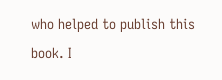who helped to publish this book. I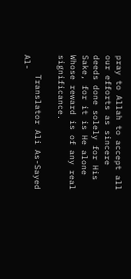pray to Allah to accept all our efforts as sincere deeds done solely for His Sake, for it is He alone Whose reward is of any real significance.

    Translator Ali As-Sayed Al-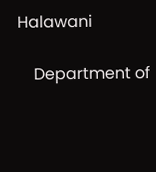Halawani

    Department of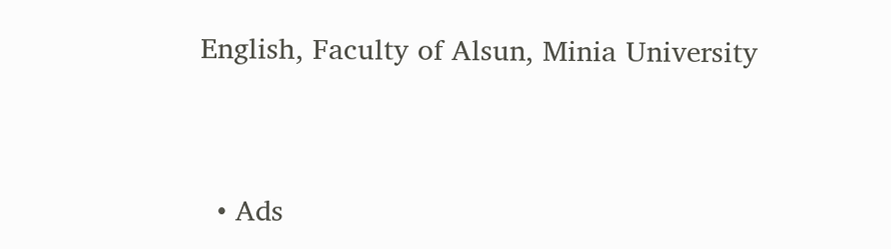English, Faculty of Alsun, Minia University



  • Ads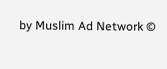by Muslim Ad Network ©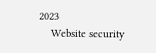2023
    Website security